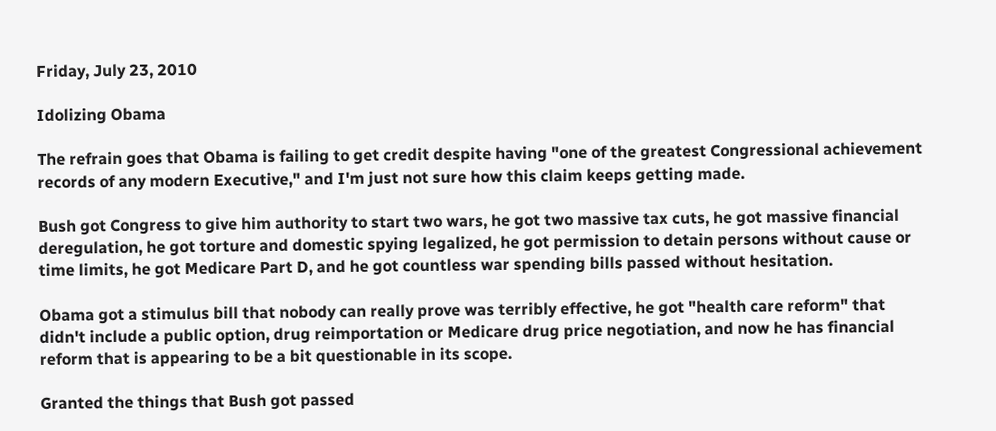Friday, July 23, 2010

Idolizing Obama

The refrain goes that Obama is failing to get credit despite having "one of the greatest Congressional achievement records of any modern Executive," and I'm just not sure how this claim keeps getting made.

Bush got Congress to give him authority to start two wars, he got two massive tax cuts, he got massive financial deregulation, he got torture and domestic spying legalized, he got permission to detain persons without cause or time limits, he got Medicare Part D, and he got countless war spending bills passed without hesitation.

Obama got a stimulus bill that nobody can really prove was terribly effective, he got "health care reform" that didn't include a public option, drug reimportation or Medicare drug price negotiation, and now he has financial reform that is appearing to be a bit questionable in its scope.

Granted the things that Bush got passed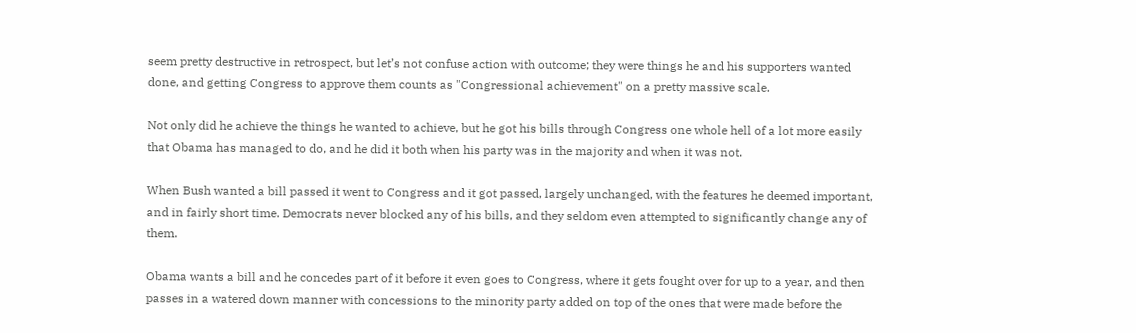seem pretty destructive in retrospect, but let’s not confuse action with outcome; they were things he and his supporters wanted done, and getting Congress to approve them counts as "Congressional achievement" on a pretty massive scale.

Not only did he achieve the things he wanted to achieve, but he got his bills through Congress one whole hell of a lot more easily that Obama has managed to do, and he did it both when his party was in the majority and when it was not.

When Bush wanted a bill passed it went to Congress and it got passed, largely unchanged, with the features he deemed important, and in fairly short time. Democrats never blocked any of his bills, and they seldom even attempted to significantly change any of them.

Obama wants a bill and he concedes part of it before it even goes to Congress, where it gets fought over for up to a year, and then passes in a watered down manner with concessions to the minority party added on top of the ones that were made before the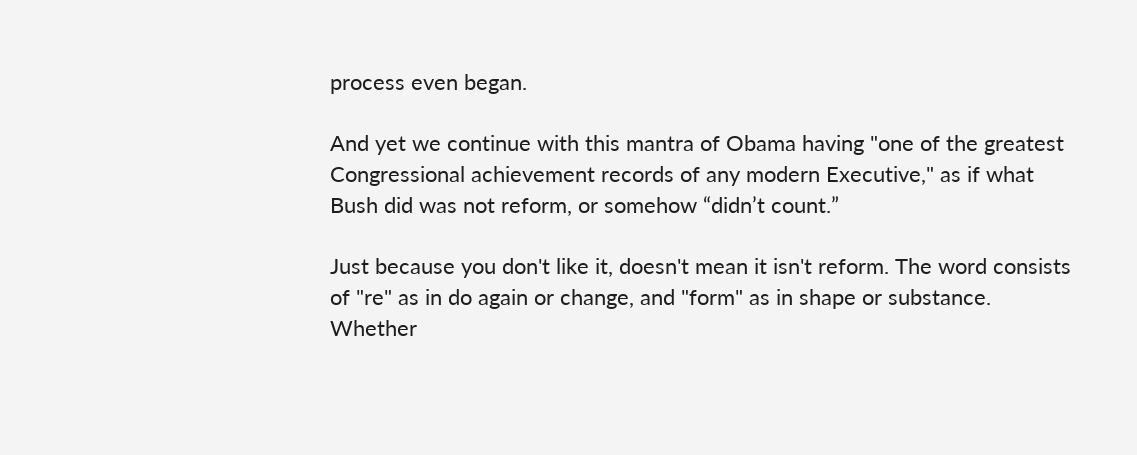process even began.

And yet we continue with this mantra of Obama having "one of the greatest Congressional achievement records of any modern Executive," as if what Bush did was not reform, or somehow “didn’t count.”

Just because you don't like it, doesn't mean it isn't reform. The word consists of "re" as in do again or change, and "form" as in shape or substance. Whether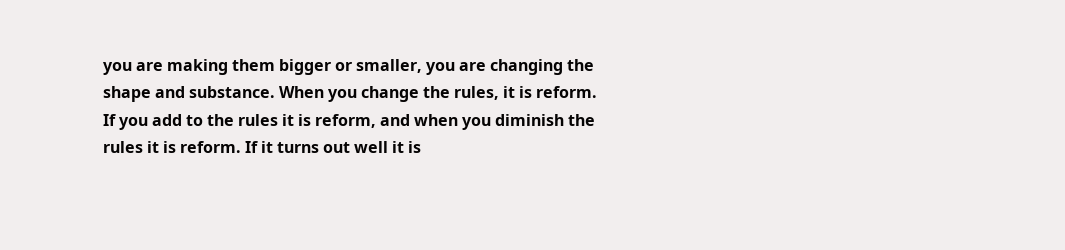you are making them bigger or smaller, you are changing the shape and substance. When you change the rules, it is reform. If you add to the rules it is reform, and when you diminish the rules it is reform. If it turns out well it is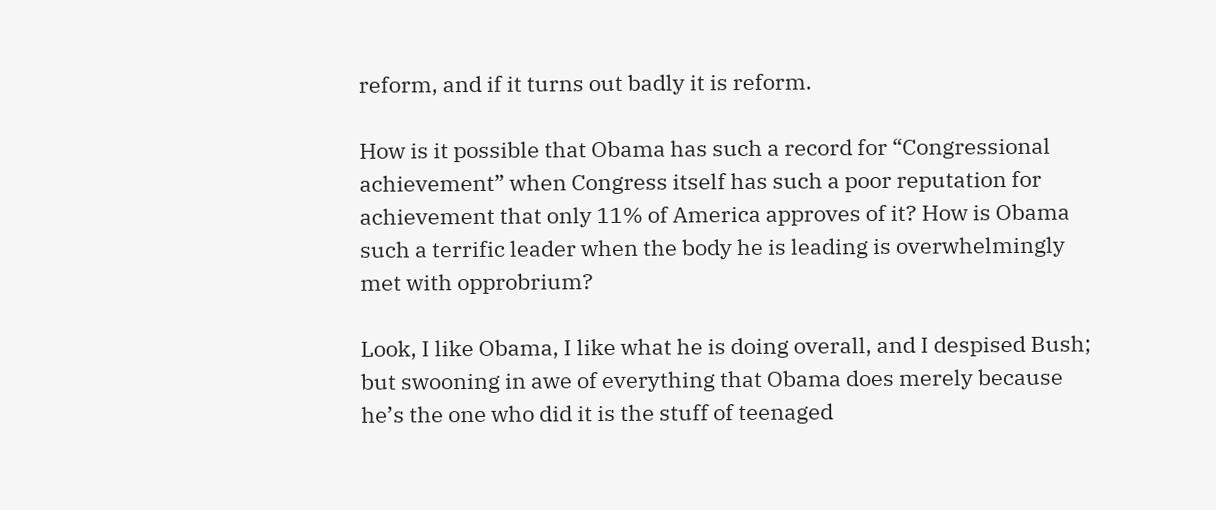reform, and if it turns out badly it is reform.

How is it possible that Obama has such a record for “Congressional achievement” when Congress itself has such a poor reputation for achievement that only 11% of America approves of it? How is Obama such a terrific leader when the body he is leading is overwhelmingly met with opprobrium?

Look, I like Obama, I like what he is doing overall, and I despised Bush; but swooning in awe of everything that Obama does merely because he’s the one who did it is the stuff of teenaged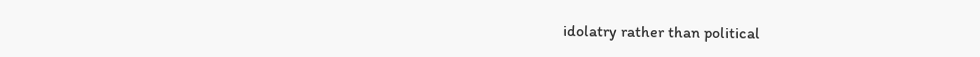idolatry rather than political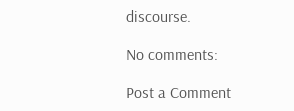discourse.

No comments:

Post a Comment